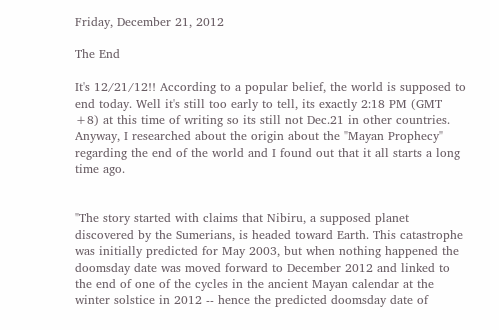Friday, December 21, 2012

The End

It's 12/21/12!! According to a popular belief, the world is supposed to end today. Well it's still too early to tell, its exactly 2:18 PM (GMT +8) at this time of writing so its still not Dec.21 in other countries. Anyway, I researched about the origin about the "Mayan Prophecy" regarding the end of the world and I found out that it all starts a long time ago.


"The story started with claims that Nibiru, a supposed planet discovered by the Sumerians, is headed toward Earth. This catastrophe was initially predicted for May 2003, but when nothing happened the doomsday date was moved forward to December 2012 and linked to the end of one of the cycles in the ancient Mayan calendar at the winter solstice in 2012 -- hence the predicted doomsday date of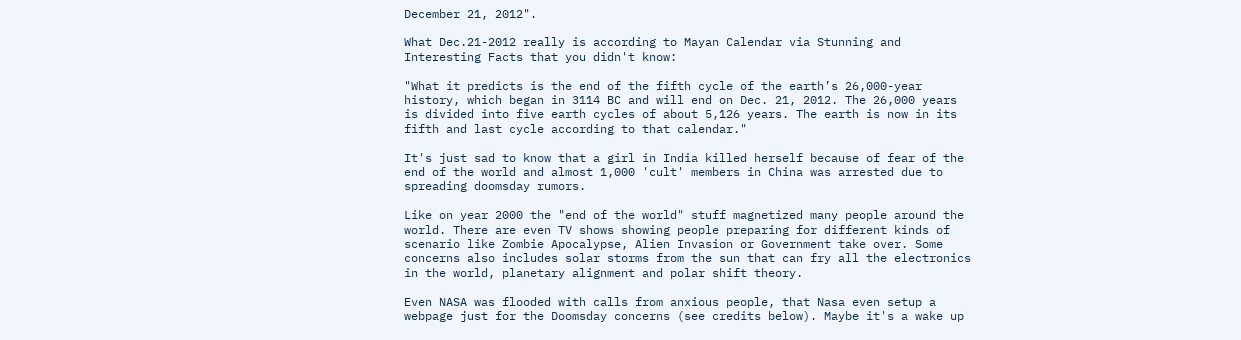December 21, 2012".

What Dec.21-2012 really is according to Mayan Calendar via Stunning and Interesting Facts that you didn't know:

"What it predicts is the end of the fifth cycle of the earth’s 26,000-year history, which began in 3114 BC and will end on Dec. 21, 2012. The 26,000 years is divided into five earth cycles of about 5,126 years. The earth is now in its fifth and last cycle according to that calendar."

It's just sad to know that a girl in India killed herself because of fear of the end of the world and almost 1,000 'cult' members in China was arrested due to spreading doomsday rumors.

Like on year 2000 the "end of the world" stuff magnetized many people around the world. There are even TV shows showing people preparing for different kinds of scenario like Zombie Apocalypse, Alien Invasion or Government take over. Some concerns also includes solar storms from the sun that can fry all the electronics in the world, planetary alignment and polar shift theory.

Even NASA was flooded with calls from anxious people, that Nasa even setup a webpage just for the Doomsday concerns (see credits below). Maybe it's a wake up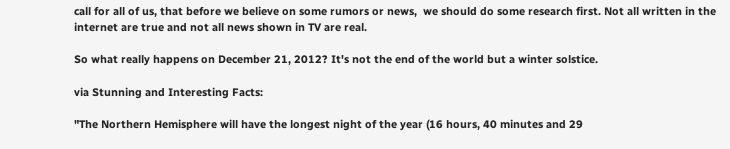call for all of us, that before we believe on some rumors or news,  we should do some research first. Not all written in the internet are true and not all news shown in TV are real.

So what really happens on December 21, 2012? It's not the end of the world but a winter solstice.

via Stunning and Interesting Facts:

"The Northern Hemisphere will have the longest night of the year (16 hours, 40 minutes and 29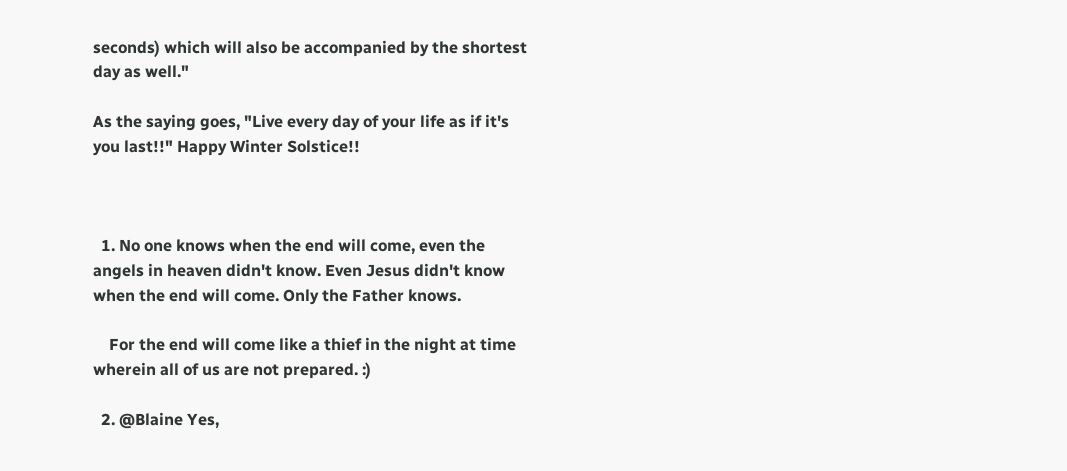seconds) which will also be accompanied by the shortest day as well."

As the saying goes, "Live every day of your life as if it's you last!!" Happy Winter Solstice!!



  1. No one knows when the end will come, even the angels in heaven didn't know. Even Jesus didn't know when the end will come. Only the Father knows.

    For the end will come like a thief in the night at time wherein all of us are not prepared. :)

  2. @Blaine Yes,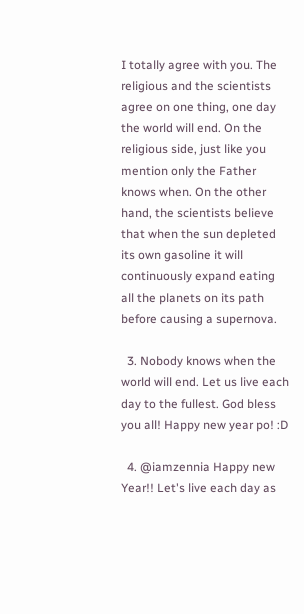I totally agree with you. The religious and the scientists agree on one thing, one day the world will end. On the religious side, just like you mention only the Father knows when. On the other hand, the scientists believe that when the sun depleted its own gasoline it will continuously expand eating all the planets on its path before causing a supernova.

  3. Nobody knows when the world will end. Let us live each day to the fullest. God bless you all! Happy new year po! :D

  4. @iamzennia Happy new Year!! Let's live each day as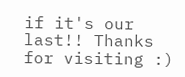if it's our last!! Thanks for visiting :)